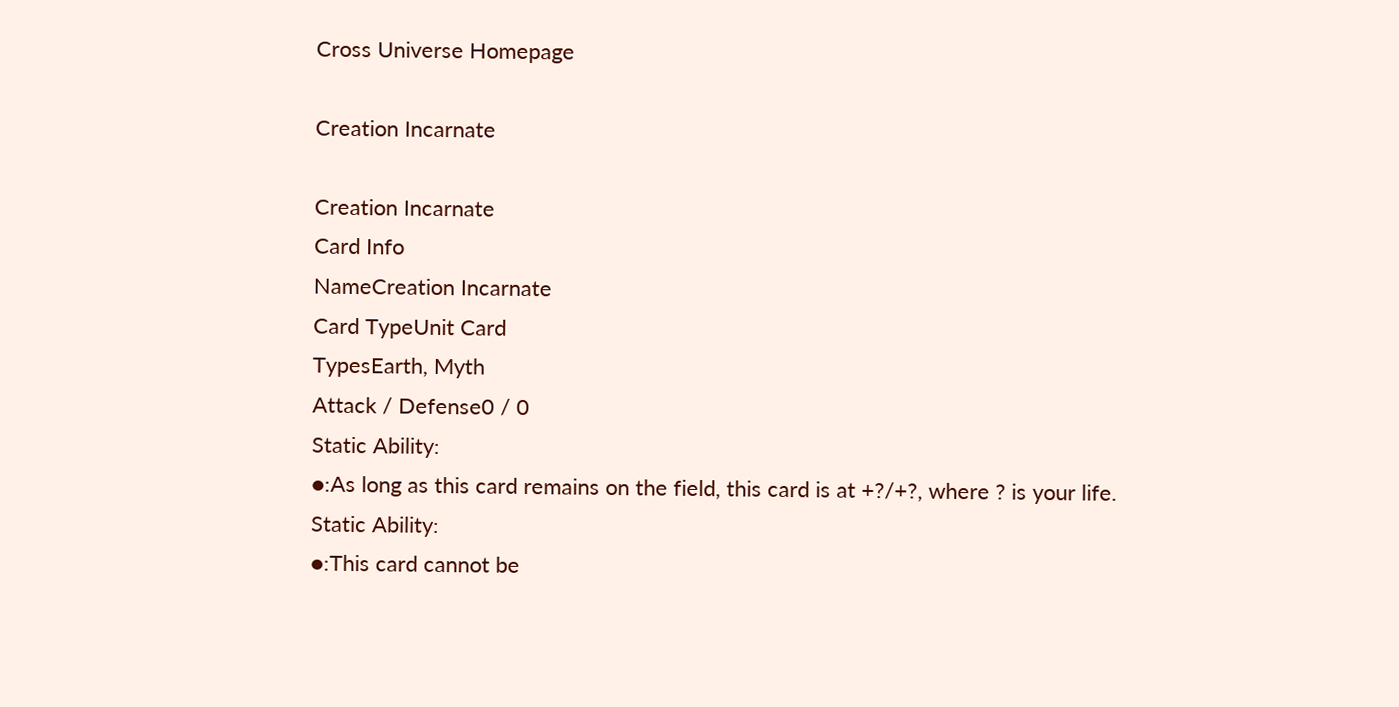Cross Universe Homepage

Creation Incarnate

Creation Incarnate
Card Info
NameCreation Incarnate
Card TypeUnit Card
TypesEarth, Myth
Attack / Defense0 / 0
Static Ability:
●:As long as this card remains on the field, this card is at +?/+?, where ? is your life.
Static Ability:
●:This card cannot be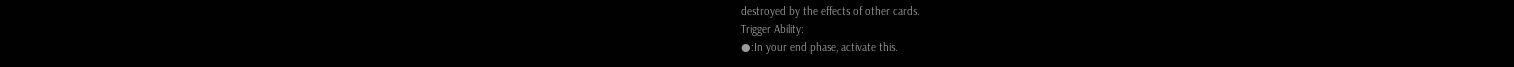destroyed by the effects of other cards.
Trigger Ability:
●:In your end phase, activate this.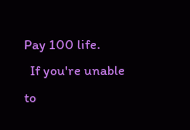Pay 100 life.
  If you're unable to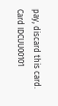pay, discard this card.
Card IDCUU00101